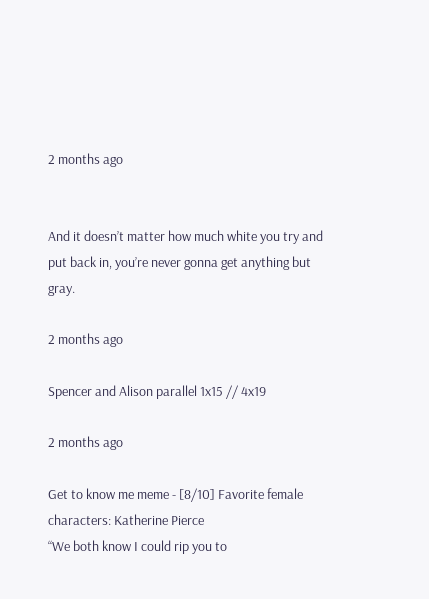2 months ago


And it doesn’t matter how much white you try and put back in, you’re never gonna get anything but gray.

2 months ago

Spencer and Alison parallel 1x15 // 4x19

2 months ago

Get to know me meme - [8/10] Favorite female characters: Katherine Pierce
“We both know I could rip you to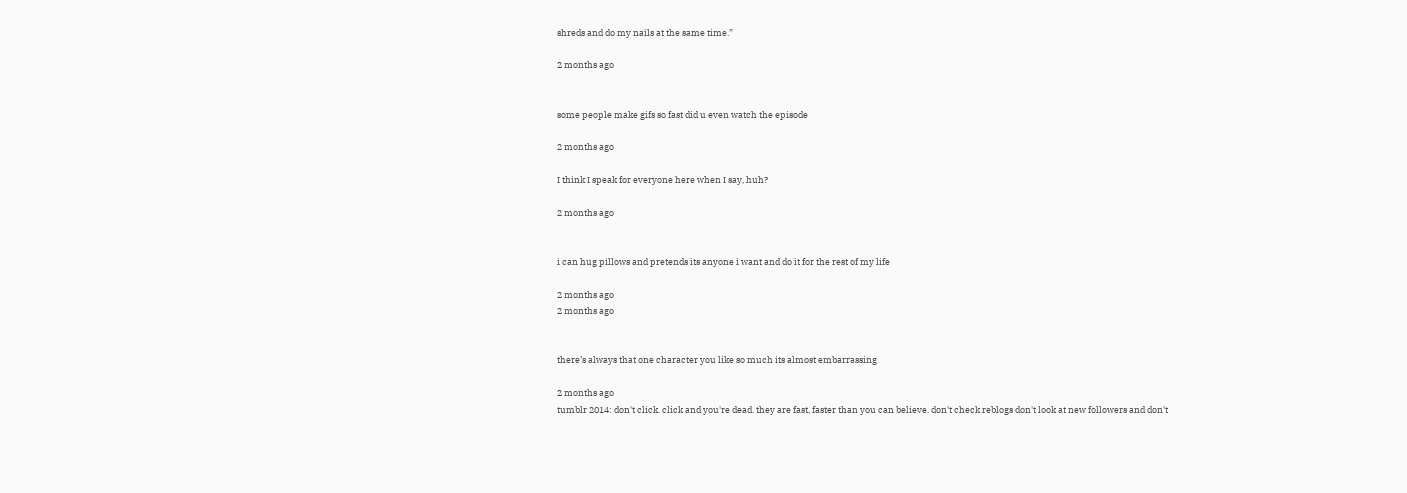shreds and do my nails at the same time.”

2 months ago


some people make gifs so fast did u even watch the episode

2 months ago

I think I speak for everyone here when I say, huh?

2 months ago


i can hug pillows and pretends its anyone i want and do it for the rest of my life

2 months ago
2 months ago


there’s always that one character you like so much its almost embarrassing

2 months ago
tumblr 2014: don't click. click and you're dead. they are fast, faster than you can believe. don't check reblogs don't look at new followers and don't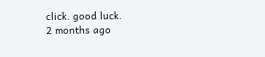click. good luck.
2 months ago